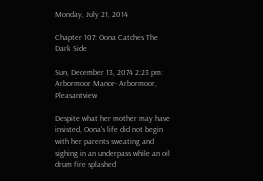Monday, July 21, 2014

Chapter 107: Oona Catches The Dark Side

Sun, December 13, 2074 2:23 pm: Arbormoor Manor- Arbormoor, Pleasantview

Despite what her mother may have insisted, Oona's life did not begin with her parents sweating and sighing in an underpass while an oil drum fire splashed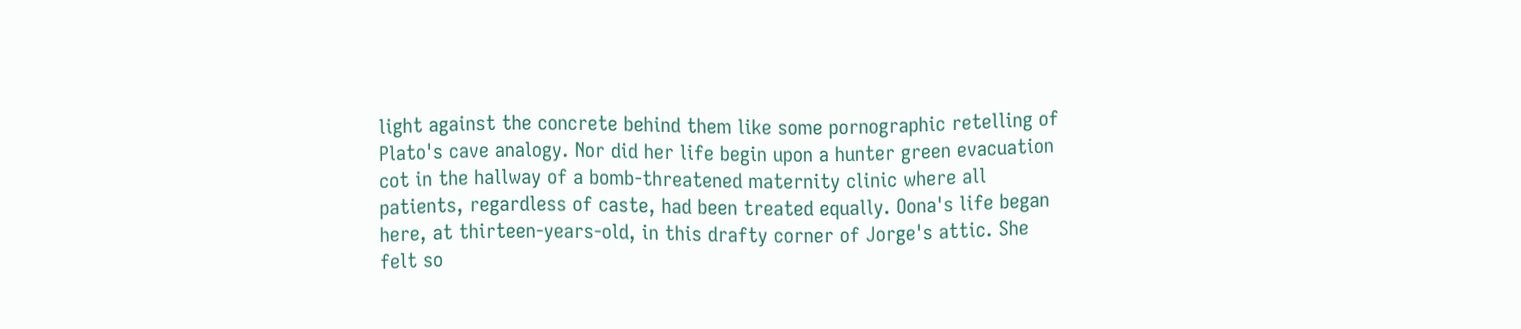light against the concrete behind them like some pornographic retelling of Plato's cave analogy. Nor did her life begin upon a hunter green evacuation cot in the hallway of a bomb-threatened maternity clinic where all patients, regardless of caste, had been treated equally. Oona's life began here, at thirteen-years-old, in this drafty corner of Jorge's attic. She felt so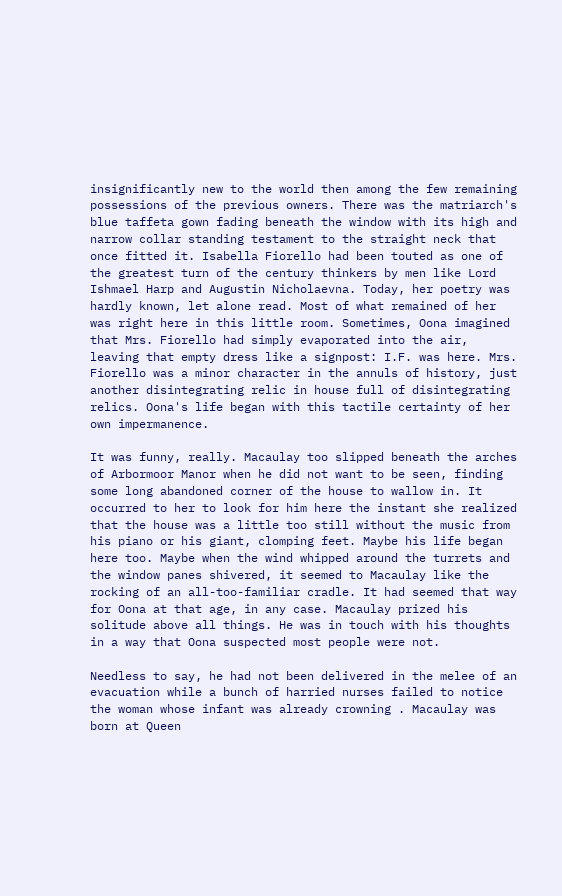insignificantly new to the world then among the few remaining possessions of the previous owners. There was the matriarch's blue taffeta gown fading beneath the window with its high and narrow collar standing testament to the straight neck that once fitted it. Isabella Fiorello had been touted as one of the greatest turn of the century thinkers by men like Lord Ishmael Harp and Augustin Nicholaevna. Today, her poetry was hardly known, let alone read. Most of what remained of her was right here in this little room. Sometimes, Oona imagined that Mrs. Fiorello had simply evaporated into the air, leaving that empty dress like a signpost: I.F. was here. Mrs. Fiorello was a minor character in the annuls of history, just another disintegrating relic in house full of disintegrating relics. Oona's life began with this tactile certainty of her own impermanence.

It was funny, really. Macaulay too slipped beneath the arches of Arbormoor Manor when he did not want to be seen, finding some long abandoned corner of the house to wallow in. It occurred to her to look for him here the instant she realized that the house was a little too still without the music from his piano or his giant, clomping feet. Maybe his life began here too. Maybe when the wind whipped around the turrets and the window panes shivered, it seemed to Macaulay like the rocking of an all-too-familiar cradle. It had seemed that way for Oona at that age, in any case. Macaulay prized his solitude above all things. He was in touch with his thoughts in a way that Oona suspected most people were not.

Needless to say, he had not been delivered in the melee of an evacuation while a bunch of harried nurses failed to notice the woman whose infant was already crowning . Macaulay was born at Queen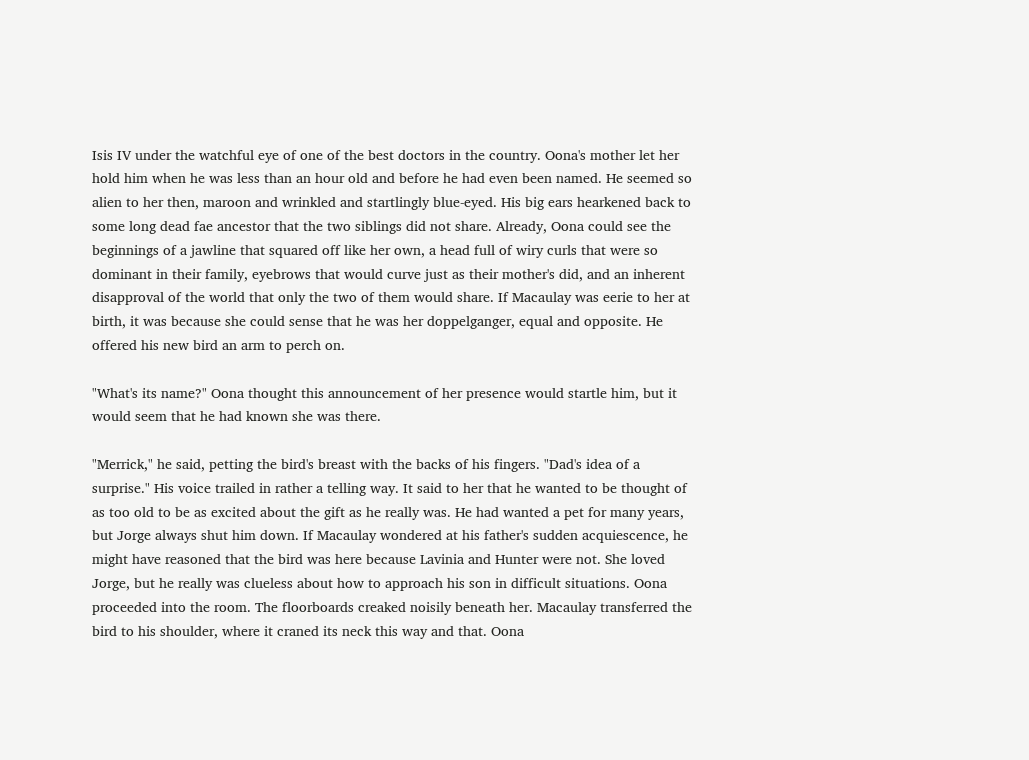Isis IV under the watchful eye of one of the best doctors in the country. Oona's mother let her hold him when he was less than an hour old and before he had even been named. He seemed so alien to her then, maroon and wrinkled and startlingly blue-eyed. His big ears hearkened back to some long dead fae ancestor that the two siblings did not share. Already, Oona could see the beginnings of a jawline that squared off like her own, a head full of wiry curls that were so dominant in their family, eyebrows that would curve just as their mother's did, and an inherent disapproval of the world that only the two of them would share. If Macaulay was eerie to her at birth, it was because she could sense that he was her doppelganger, equal and opposite. He offered his new bird an arm to perch on.

"What's its name?" Oona thought this announcement of her presence would startle him, but it would seem that he had known she was there.

"Merrick," he said, petting the bird's breast with the backs of his fingers. "Dad's idea of a surprise." His voice trailed in rather a telling way. It said to her that he wanted to be thought of as too old to be as excited about the gift as he really was. He had wanted a pet for many years, but Jorge always shut him down. If Macaulay wondered at his father's sudden acquiescence, he might have reasoned that the bird was here because Lavinia and Hunter were not. She loved Jorge, but he really was clueless about how to approach his son in difficult situations. Oona proceeded into the room. The floorboards creaked noisily beneath her. Macaulay transferred the bird to his shoulder, where it craned its neck this way and that. Oona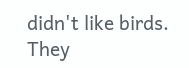didn't like birds. They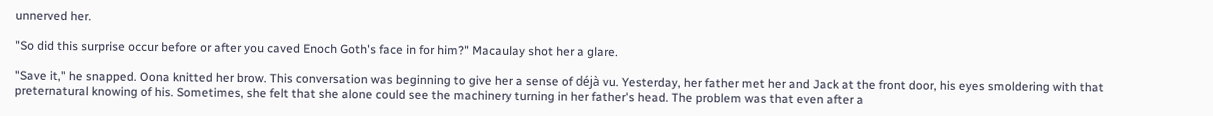unnerved her.

"So did this surprise occur before or after you caved Enoch Goth's face in for him?" Macaulay shot her a glare.

"Save it," he snapped. Oona knitted her brow. This conversation was beginning to give her a sense of déjà vu. Yesterday, her father met her and Jack at the front door, his eyes smoldering with that preternatural knowing of his. Sometimes, she felt that she alone could see the machinery turning in her father's head. The problem was that even after a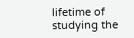lifetime of studying the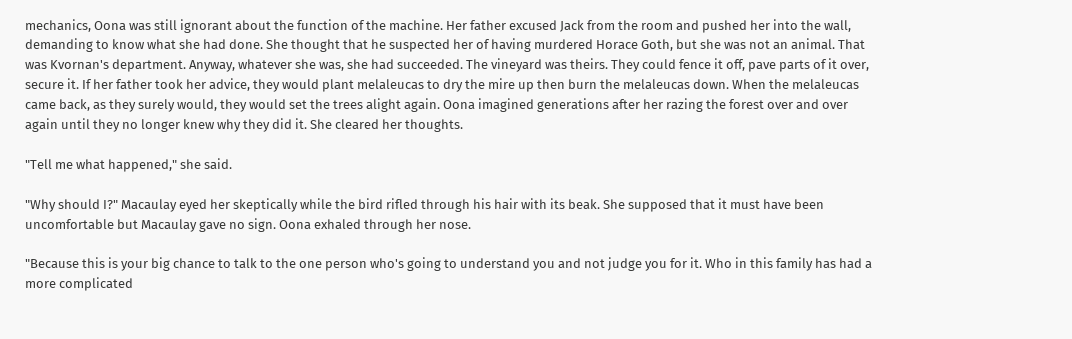mechanics, Oona was still ignorant about the function of the machine. Her father excused Jack from the room and pushed her into the wall, demanding to know what she had done. She thought that he suspected her of having murdered Horace Goth, but she was not an animal. That was Kvornan's department. Anyway, whatever she was, she had succeeded. The vineyard was theirs. They could fence it off, pave parts of it over, secure it. If her father took her advice, they would plant melaleucas to dry the mire up then burn the melaleucas down. When the melaleucas came back, as they surely would, they would set the trees alight again. Oona imagined generations after her razing the forest over and over again until they no longer knew why they did it. She cleared her thoughts.

"Tell me what happened," she said.

"Why should I?" Macaulay eyed her skeptically while the bird rifled through his hair with its beak. She supposed that it must have been uncomfortable but Macaulay gave no sign. Oona exhaled through her nose.

"Because this is your big chance to talk to the one person who's going to understand you and not judge you for it. Who in this family has had a more complicated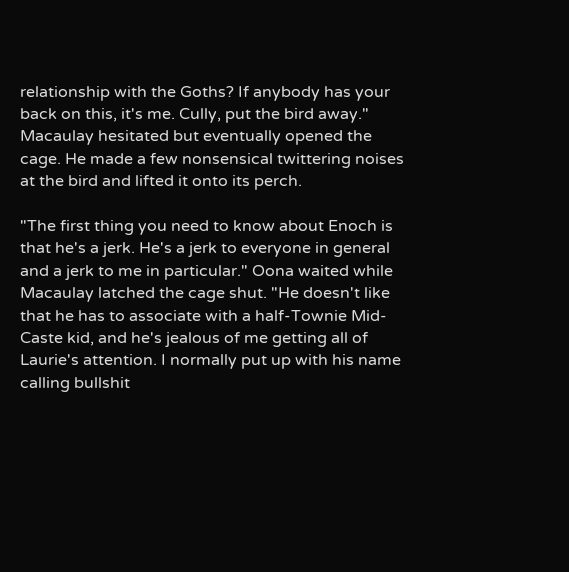relationship with the Goths? If anybody has your back on this, it's me. Cully, put the bird away." Macaulay hesitated but eventually opened the cage. He made a few nonsensical twittering noises at the bird and lifted it onto its perch.

"The first thing you need to know about Enoch is that he's a jerk. He's a jerk to everyone in general and a jerk to me in particular." Oona waited while Macaulay latched the cage shut. "He doesn't like that he has to associate with a half-Townie Mid-Caste kid, and he's jealous of me getting all of Laurie's attention. I normally put up with his name calling bullshit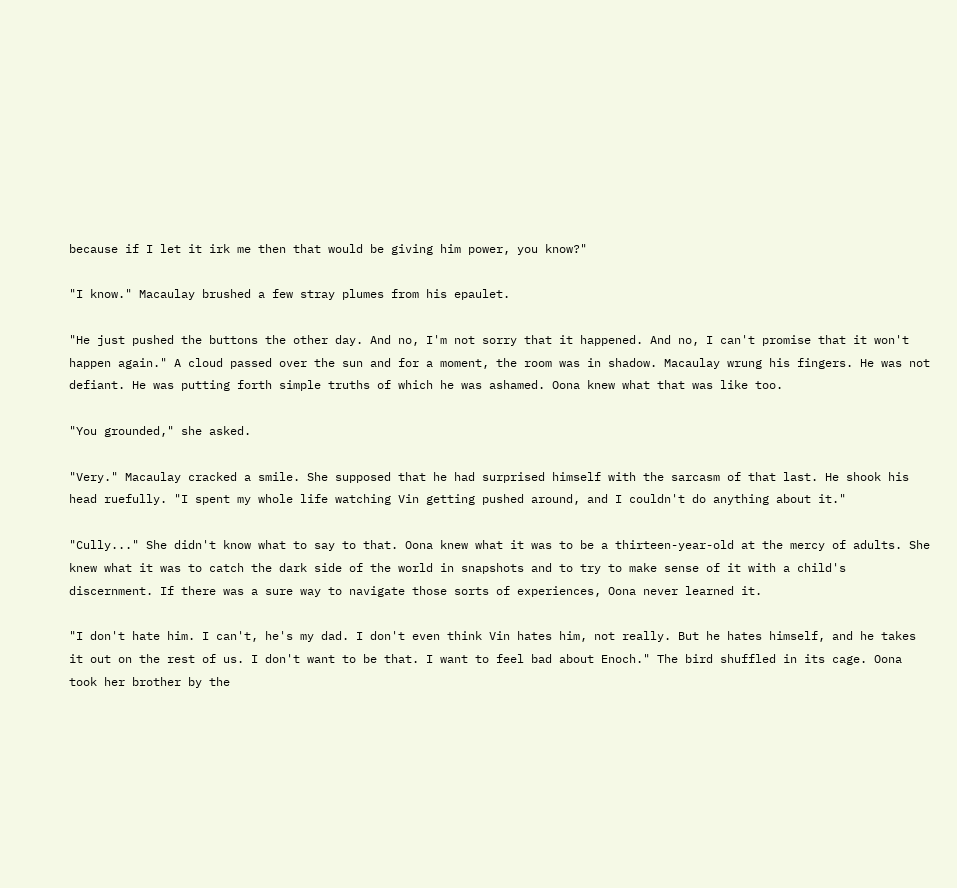because if I let it irk me then that would be giving him power, you know?"

"I know." Macaulay brushed a few stray plumes from his epaulet.

"He just pushed the buttons the other day. And no, I'm not sorry that it happened. And no, I can't promise that it won't happen again." A cloud passed over the sun and for a moment, the room was in shadow. Macaulay wrung his fingers. He was not defiant. He was putting forth simple truths of which he was ashamed. Oona knew what that was like too.

"You grounded," she asked.

"Very." Macaulay cracked a smile. She supposed that he had surprised himself with the sarcasm of that last. He shook his head ruefully. "I spent my whole life watching Vin getting pushed around, and I couldn't do anything about it."

"Cully..." She didn't know what to say to that. Oona knew what it was to be a thirteen-year-old at the mercy of adults. She knew what it was to catch the dark side of the world in snapshots and to try to make sense of it with a child's discernment. If there was a sure way to navigate those sorts of experiences, Oona never learned it.

"I don't hate him. I can't, he's my dad. I don't even think Vin hates him, not really. But he hates himself, and he takes it out on the rest of us. I don't want to be that. I want to feel bad about Enoch." The bird shuffled in its cage. Oona took her brother by the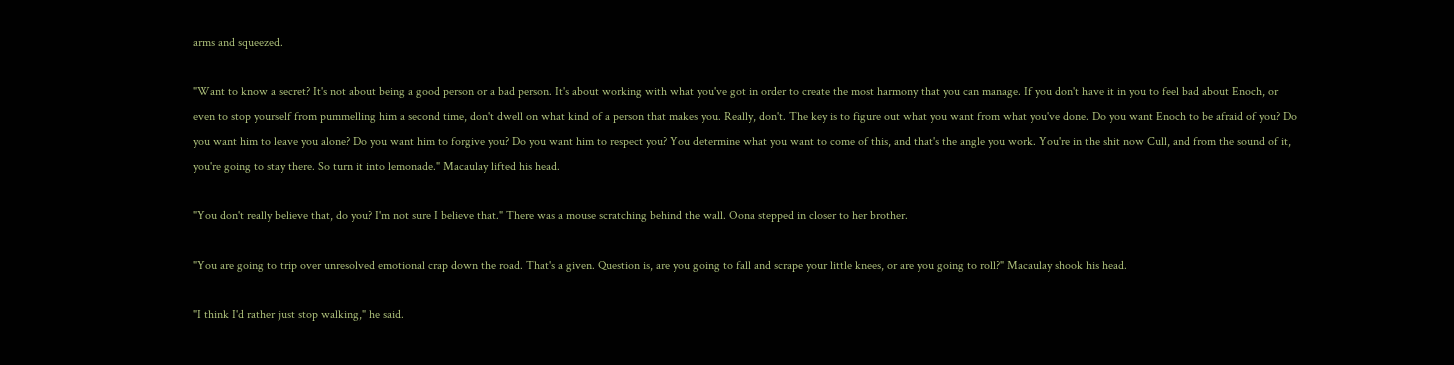arms and squeezed.

"Want to know a secret? It's not about being a good person or a bad person. It's about working with what you've got in order to create the most harmony that you can manage. If you don't have it in you to feel bad about Enoch, or even to stop yourself from pummelling him a second time, don't dwell on what kind of a person that makes you. Really, don't. The key is to figure out what you want from what you've done. Do you want Enoch to be afraid of you? Do you want him to leave you alone? Do you want him to forgive you? Do you want him to respect you? You determine what you want to come of this, and that's the angle you work. You're in the shit now Cull, and from the sound of it, you're going to stay there. So turn it into lemonade." Macaulay lifted his head.

"You don't really believe that, do you? I'm not sure I believe that." There was a mouse scratching behind the wall. Oona stepped in closer to her brother.

"You are going to trip over unresolved emotional crap down the road. That's a given. Question is, are you going to fall and scrape your little knees, or are you going to roll?" Macaulay shook his head.

"I think I'd rather just stop walking," he said.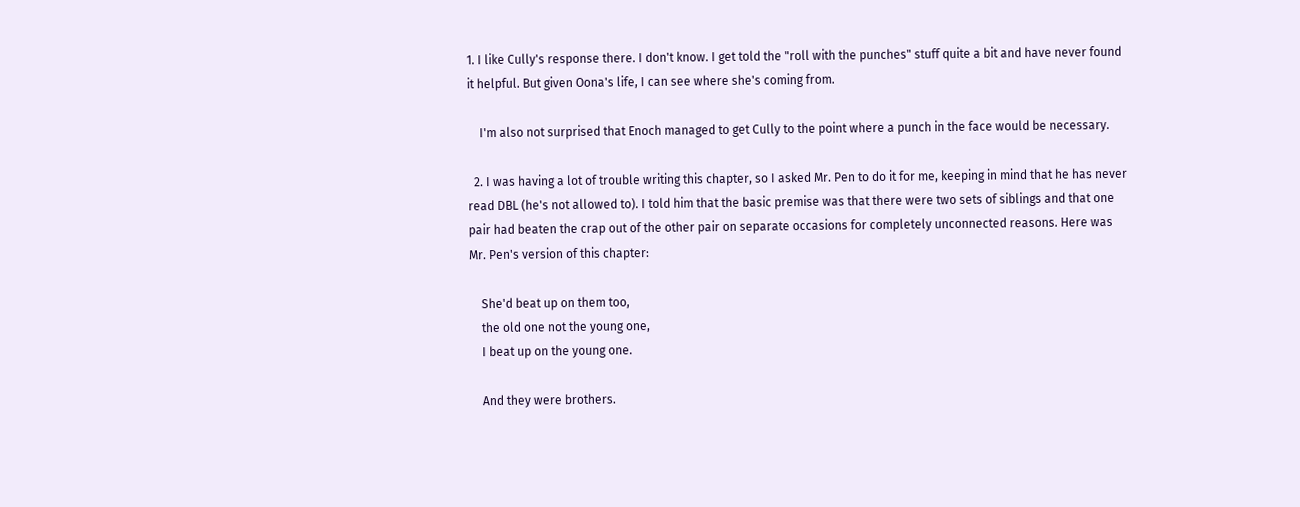1. I like Cully's response there. I don't know. I get told the "roll with the punches" stuff quite a bit and have never found it helpful. But given Oona's life, I can see where she's coming from.

    I'm also not surprised that Enoch managed to get Cully to the point where a punch in the face would be necessary.

  2. I was having a lot of trouble writing this chapter, so I asked Mr. Pen to do it for me, keeping in mind that he has never read DBL (he's not allowed to). I told him that the basic premise was that there were two sets of siblings and that one pair had beaten the crap out of the other pair on separate occasions for completely unconnected reasons. Here was Mr. Pen's version of this chapter:

    She'd beat up on them too,
    the old one not the young one,
    I beat up on the young one.

    And they were brothers.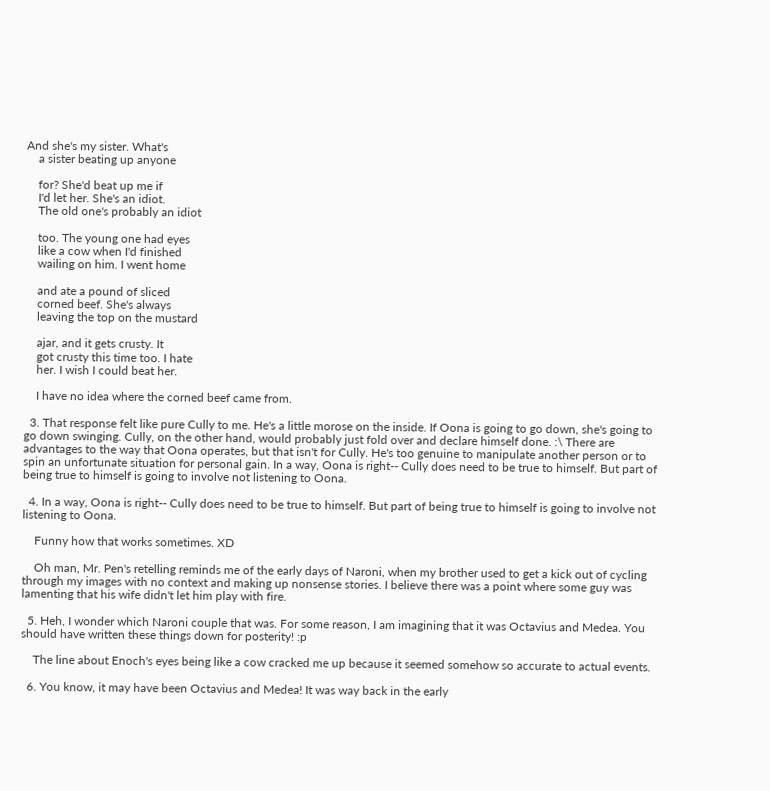And she's my sister. What's
    a sister beating up anyone

    for? She'd beat up me if
    I'd let her. She's an idiot.
    The old one's probably an idiot

    too. The young one had eyes
    like a cow when I'd finished
    wailing on him. I went home

    and ate a pound of sliced
    corned beef. She's always
    leaving the top on the mustard

    ajar, and it gets crusty. It
    got crusty this time too. I hate
    her. I wish I could beat her.

    I have no idea where the corned beef came from.

  3. That response felt like pure Cully to me. He's a little morose on the inside. If Oona is going to go down, she's going to go down swinging. Cully, on the other hand, would probably just fold over and declare himself done. :\ There are advantages to the way that Oona operates, but that isn't for Cully. He's too genuine to manipulate another person or to spin an unfortunate situation for personal gain. In a way, Oona is right-- Cully does need to be true to himself. But part of being true to himself is going to involve not listening to Oona.

  4. In a way, Oona is right-- Cully does need to be true to himself. But part of being true to himself is going to involve not listening to Oona.

    Funny how that works sometimes. XD

    Oh man, Mr. Pen's retelling reminds me of the early days of Naroni, when my brother used to get a kick out of cycling through my images with no context and making up nonsense stories. I believe there was a point where some guy was lamenting that his wife didn't let him play with fire.

  5. Heh, I wonder which Naroni couple that was. For some reason, I am imagining that it was Octavius and Medea. You should have written these things down for posterity! :p

    The line about Enoch's eyes being like a cow cracked me up because it seemed somehow so accurate to actual events.

  6. You know, it may have been Octavius and Medea! It was way back in the early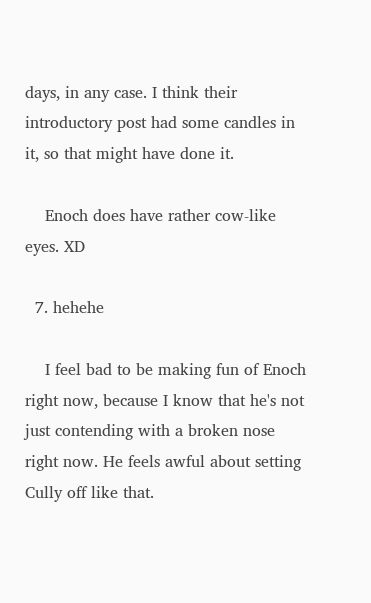days, in any case. I think their introductory post had some candles in it, so that might have done it.

    Enoch does have rather cow-like eyes. XD

  7. hehehe

    I feel bad to be making fun of Enoch right now, because I know that he's not just contending with a broken nose right now. He feels awful about setting Cully off like that.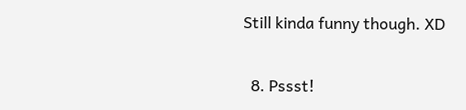Still kinda funny though. XD

  8. Pssst!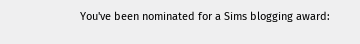You've been nominated for a Sims blogging award: